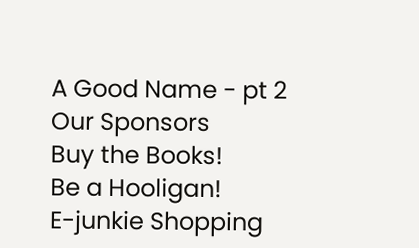A Good Name - pt 2
Our Sponsors
Buy the Books!
Be a Hooligan!
E-junkie Shopping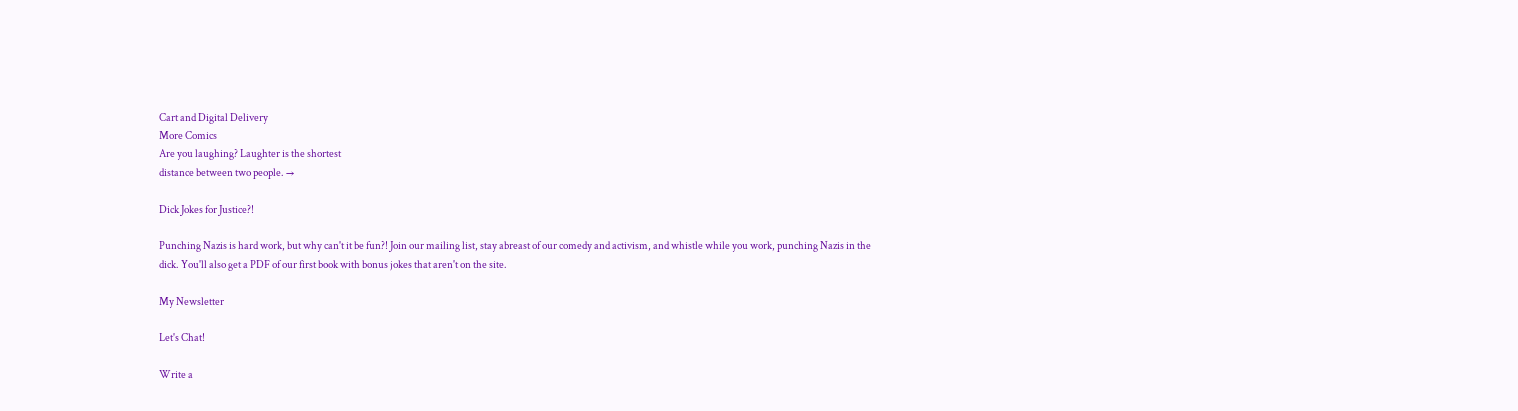Cart and Digital Delivery
More Comics
Are you laughing? Laughter is the shortest
distance between two people. →

Dick Jokes for Justice?!

Punching Nazis is hard work, but why can't it be fun?! Join our mailing list, stay abreast of our comedy and activism, and whistle while you work, punching Nazis in the dick. You'll also get a PDF of our first book with bonus jokes that aren't on the site.

My Newsletter

Let's Chat!

Write a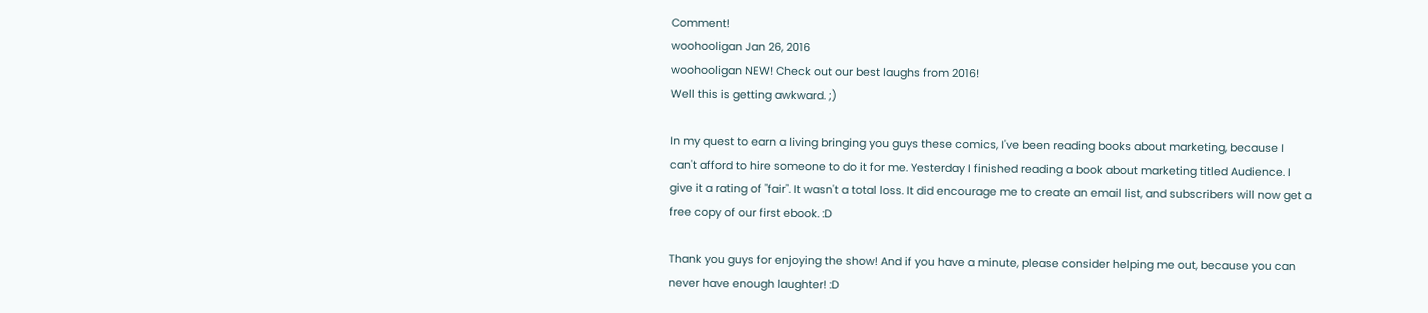Comment!
woohooligan Jan 26, 2016
woohooligan NEW! Check out our best laughs from 2016!
Well this is getting awkward. ;)

In my quest to earn a living bringing you guys these comics, I've been reading books about marketing, because I can't afford to hire someone to do it for me. Yesterday I finished reading a book about marketing titled Audience. I give it a rating of "fair". It wasn't a total loss. It did encourage me to create an email list, and subscribers will now get a free copy of our first ebook. :D

Thank you guys for enjoying the show! And if you have a minute, please consider helping me out, because you can never have enough laughter! :D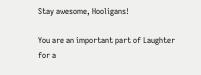Stay awesome, Hooligans!

You are an important part of Laughter for a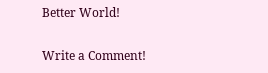Better World!

Write a Comment!